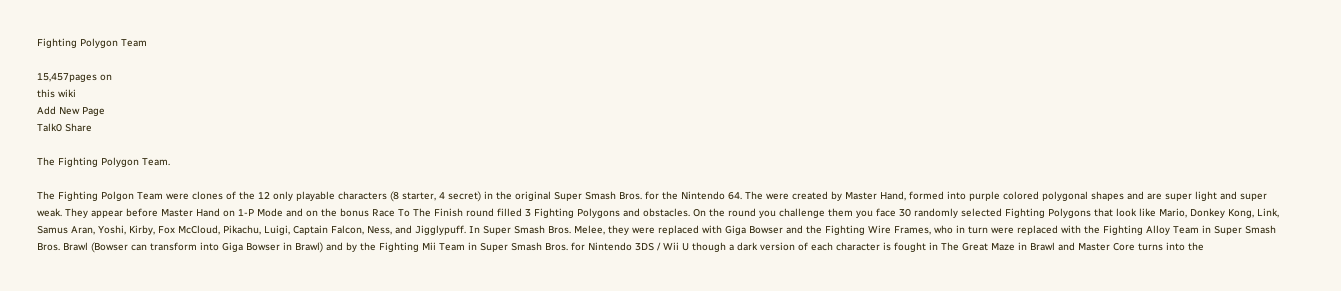Fighting Polygon Team

15,457pages on
this wiki
Add New Page
Talk0 Share

The Fighting Polygon Team.

The Fighting Polgon Team were clones of the 12 only playable characters (8 starter, 4 secret) in the original Super Smash Bros. for the Nintendo 64. The were created by Master Hand, formed into purple colored polygonal shapes and are super light and super weak. They appear before Master Hand on 1-P Mode and on the bonus Race To The Finish round filled 3 Fighting Polygons and obstacles. On the round you challenge them you face 30 randomly selected Fighting Polygons that look like Mario, Donkey Kong, Link, Samus Aran, Yoshi, Kirby, Fox McCloud, Pikachu, Luigi, Captain Falcon, Ness, and Jigglypuff. In Super Smash Bros. Melee, they were replaced with Giga Bowser and the Fighting Wire Frames, who in turn were replaced with the Fighting Alloy Team in Super Smash Bros. Brawl (Bowser can transform into Giga Bowser in Brawl) and by the Fighting Mii Team in Super Smash Bros. for Nintendo 3DS / Wii U though a dark version of each character is fought in The Great Maze in Brawl and Master Core turns into the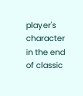player's character in the end of classic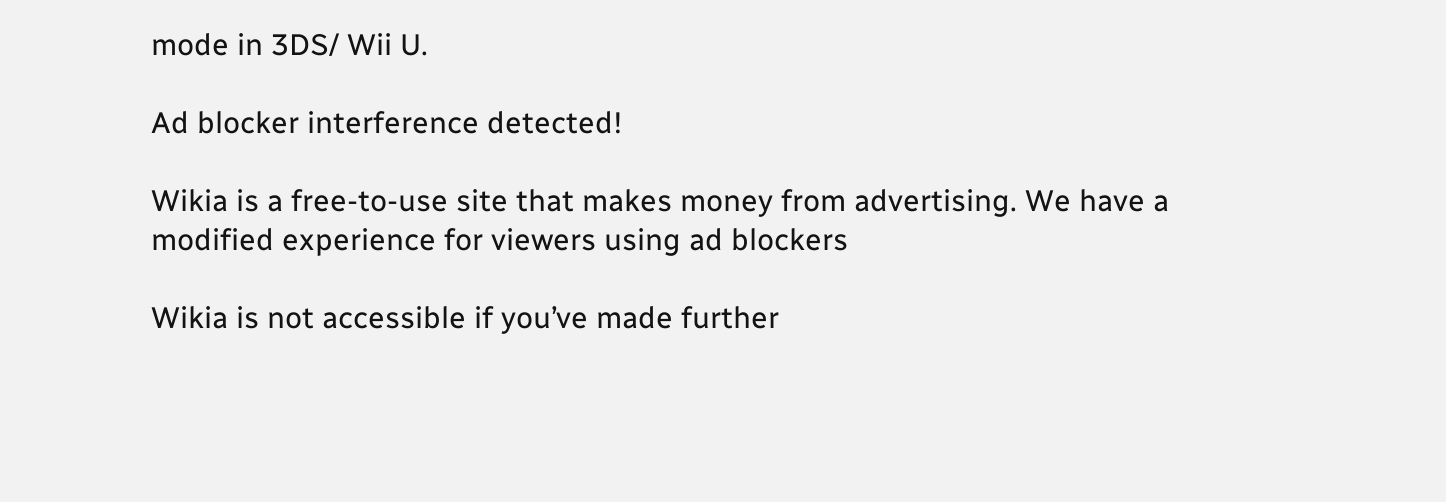mode in 3DS/ Wii U.

Ad blocker interference detected!

Wikia is a free-to-use site that makes money from advertising. We have a modified experience for viewers using ad blockers

Wikia is not accessible if you’ve made further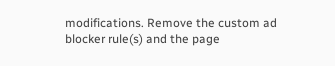modifications. Remove the custom ad blocker rule(s) and the page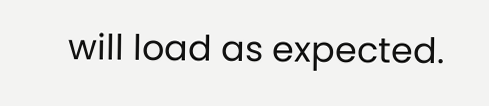will load as expected.